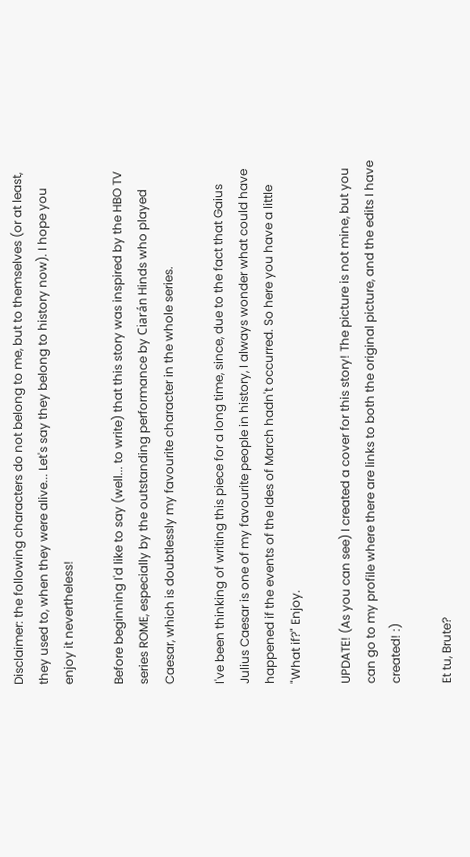Disclaimer: the following characters do not belong to me, but to themselves (or at least, they used to, when they were alive... Let's say they belong to history now). I hope you enjoy it nevertheless!

Before beginning I'd like to say (well... to write) that this story was inspired by the HBO TV series ROME, especially by the outstanding performance by Ciarán Hinds who played Caesar, which is doubtlessly my favourite character in the whole series.

I've been thinking of writing this piece for a long time, since, due to the fact that Gaius Julius Caesar is one of my favourite people in history, I always wonder what could have happened if the events of the Ides of March hadn't occurred. So here you have a little "What if?" Enjoy.

UPDATE! (As you can see) I created a cover for this story! The picture is not mine, but you can go to my profile where there are links to both the original picture, and the edits I have created! :)

Et tu, Brute?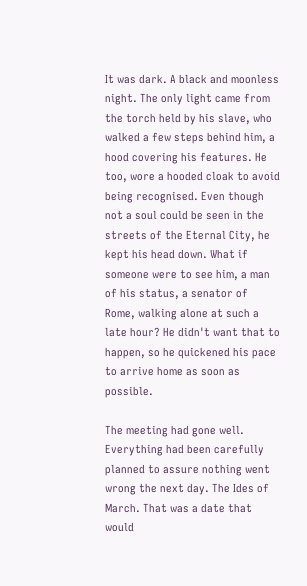It was dark. A black and moonless night. The only light came from the torch held by his slave, who walked a few steps behind him, a hood covering his features. He too, wore a hooded cloak to avoid being recognised. Even though not a soul could be seen in the streets of the Eternal City, he kept his head down. What if someone were to see him, a man of his status, a senator of Rome, walking alone at such a late hour? He didn't want that to happen, so he quickened his pace to arrive home as soon as possible.

The meeting had gone well. Everything had been carefully planned to assure nothing went wrong the next day. The Ides of March. That was a date that would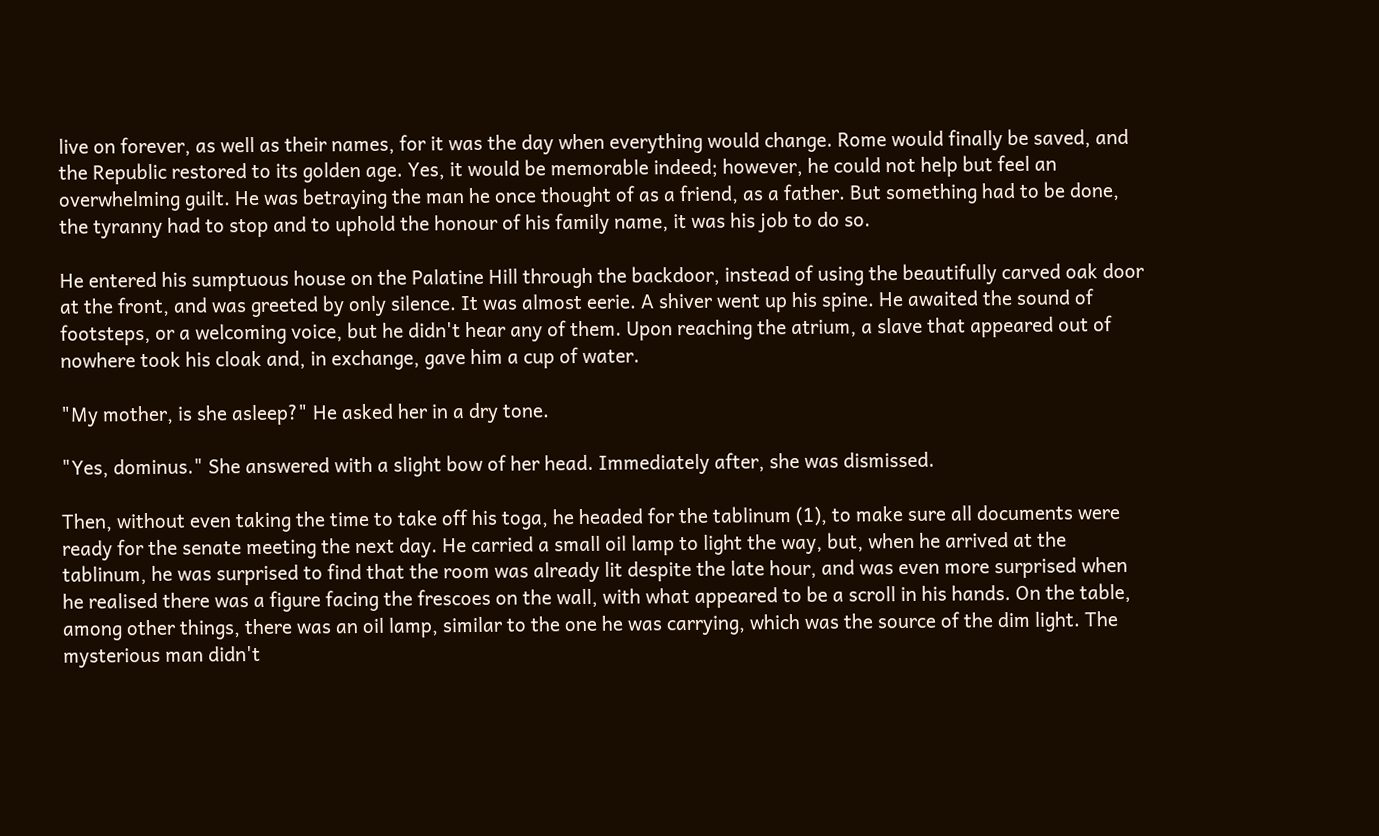live on forever, as well as their names, for it was the day when everything would change. Rome would finally be saved, and the Republic restored to its golden age. Yes, it would be memorable indeed; however, he could not help but feel an overwhelming guilt. He was betraying the man he once thought of as a friend, as a father. But something had to be done, the tyranny had to stop and to uphold the honour of his family name, it was his job to do so.

He entered his sumptuous house on the Palatine Hill through the backdoor, instead of using the beautifully carved oak door at the front, and was greeted by only silence. It was almost eerie. A shiver went up his spine. He awaited the sound of footsteps, or a welcoming voice, but he didn't hear any of them. Upon reaching the atrium, a slave that appeared out of nowhere took his cloak and, in exchange, gave him a cup of water.

"My mother, is she asleep?" He asked her in a dry tone.

"Yes, dominus." She answered with a slight bow of her head. Immediately after, she was dismissed.

Then, without even taking the time to take off his toga, he headed for the tablinum (1), to make sure all documents were ready for the senate meeting the next day. He carried a small oil lamp to light the way, but, when he arrived at the tablinum, he was surprised to find that the room was already lit despite the late hour, and was even more surprised when he realised there was a figure facing the frescoes on the wall, with what appeared to be a scroll in his hands. On the table, among other things, there was an oil lamp, similar to the one he was carrying, which was the source of the dim light. The mysterious man didn't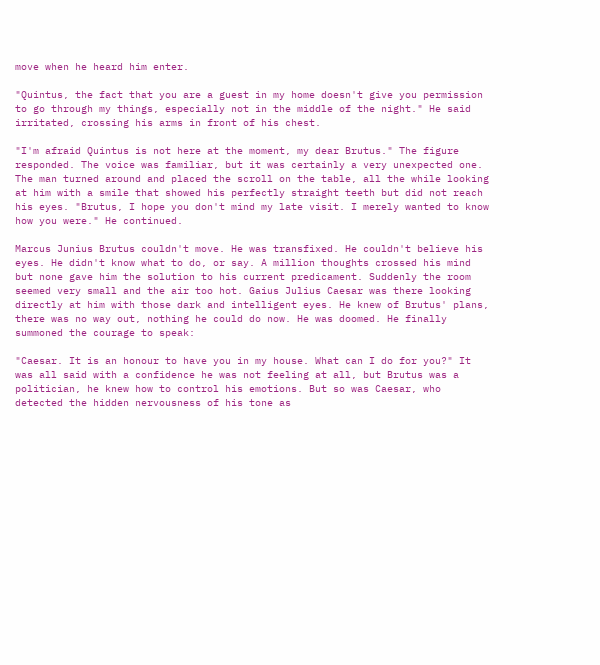move when he heard him enter.

"Quintus, the fact that you are a guest in my home doesn't give you permission to go through my things, especially not in the middle of the night." He said irritated, crossing his arms in front of his chest.

"I'm afraid Quintus is not here at the moment, my dear Brutus." The figure responded. The voice was familiar, but it was certainly a very unexpected one. The man turned around and placed the scroll on the table, all the while looking at him with a smile that showed his perfectly straight teeth but did not reach his eyes. "Brutus, I hope you don't mind my late visit. I merely wanted to know how you were." He continued.

Marcus Junius Brutus couldn't move. He was transfixed. He couldn't believe his eyes. He didn't know what to do, or say. A million thoughts crossed his mind but none gave him the solution to his current predicament. Suddenly the room seemed very small and the air too hot. Gaius Julius Caesar was there looking directly at him with those dark and intelligent eyes. He knew of Brutus' plans, there was no way out, nothing he could do now. He was doomed. He finally summoned the courage to speak:

"Caesar. It is an honour to have you in my house. What can I do for you?" It was all said with a confidence he was not feeling at all, but Brutus was a politician, he knew how to control his emotions. But so was Caesar, who detected the hidden nervousness of his tone as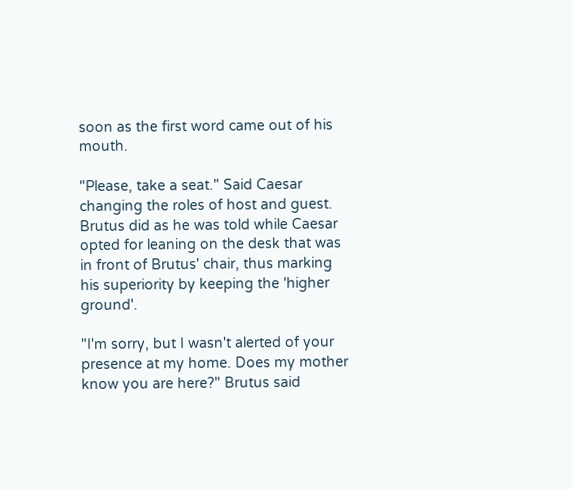soon as the first word came out of his mouth.

"Please, take a seat." Said Caesar changing the roles of host and guest. Brutus did as he was told while Caesar opted for leaning on the desk that was in front of Brutus' chair, thus marking his superiority by keeping the 'higher ground'.

"I'm sorry, but I wasn't alerted of your presence at my home. Does my mother know you are here?" Brutus said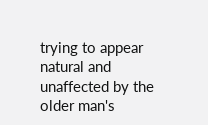trying to appear natural and unaffected by the older man's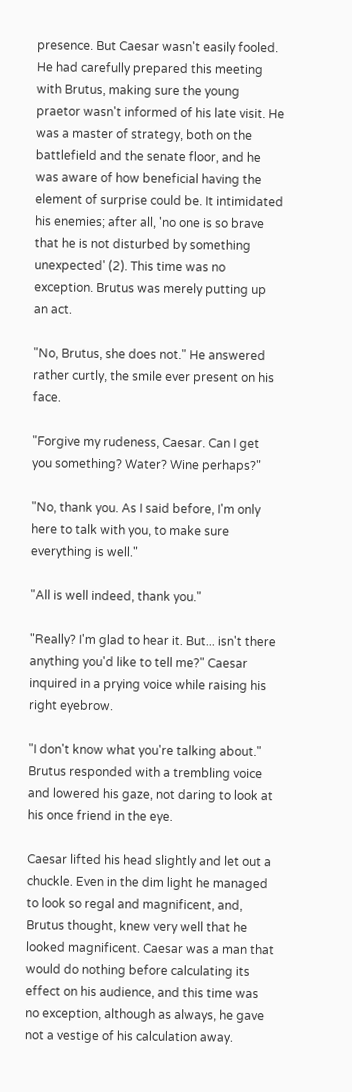presence. But Caesar wasn't easily fooled. He had carefully prepared this meeting with Brutus, making sure the young praetor wasn't informed of his late visit. He was a master of strategy, both on the battlefield and the senate floor, and he was aware of how beneficial having the element of surprise could be. It intimidated his enemies; after all, 'no one is so brave that he is not disturbed by something unexpected' (2). This time was no exception. Brutus was merely putting up an act.

"No, Brutus, she does not." He answered rather curtly, the smile ever present on his face.

"Forgive my rudeness, Caesar. Can I get you something? Water? Wine perhaps?"

"No, thank you. As I said before, I'm only here to talk with you, to make sure everything is well."

"All is well indeed, thank you."

"Really? I'm glad to hear it. But... isn't there anything you'd like to tell me?" Caesar inquired in a prying voice while raising his right eyebrow.

"I don't know what you're talking about." Brutus responded with a trembling voice and lowered his gaze, not daring to look at his once friend in the eye.

Caesar lifted his head slightly and let out a chuckle. Even in the dim light he managed to look so regal and magnificent, and, Brutus thought, knew very well that he looked magnificent. Caesar was a man that would do nothing before calculating its effect on his audience, and this time was no exception, although as always, he gave not a vestige of his calculation away.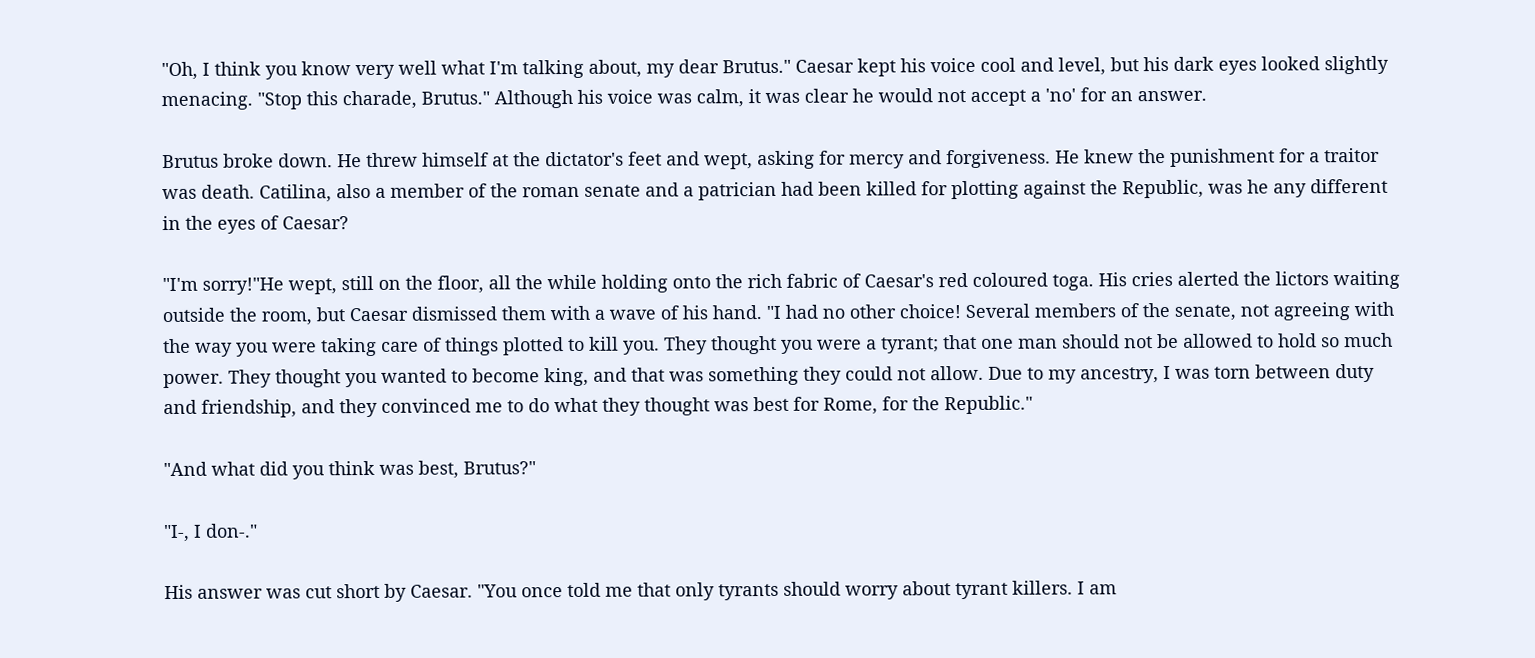"Oh, I think you know very well what I'm talking about, my dear Brutus." Caesar kept his voice cool and level, but his dark eyes looked slightly menacing. "Stop this charade, Brutus." Although his voice was calm, it was clear he would not accept a 'no' for an answer.

Brutus broke down. He threw himself at the dictator's feet and wept, asking for mercy and forgiveness. He knew the punishment for a traitor was death. Catilina, also a member of the roman senate and a patrician had been killed for plotting against the Republic, was he any different in the eyes of Caesar?

"I'm sorry!"He wept, still on the floor, all the while holding onto the rich fabric of Caesar's red coloured toga. His cries alerted the lictors waiting outside the room, but Caesar dismissed them with a wave of his hand. "I had no other choice! Several members of the senate, not agreeing with the way you were taking care of things plotted to kill you. They thought you were a tyrant; that one man should not be allowed to hold so much power. They thought you wanted to become king, and that was something they could not allow. Due to my ancestry, I was torn between duty and friendship, and they convinced me to do what they thought was best for Rome, for the Republic."

"And what did you think was best, Brutus?"

"I-, I don-."

His answer was cut short by Caesar. "You once told me that only tyrants should worry about tyrant killers. I am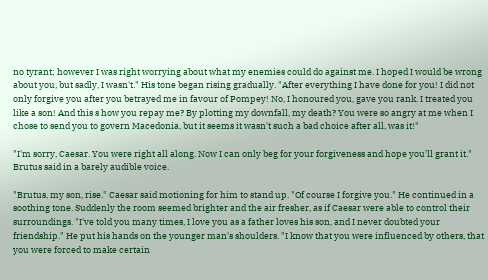no tyrant; however I was right worrying about what my enemies could do against me. I hoped I would be wrong about you, but sadly, I wasn't." His tone began rising gradually. "After everything I have done for you! I did not only forgive you after you betrayed me in favour of Pompey! No, I honoured you, gave you rank. I treated you like a son! And this s how you repay me? By plotting my downfall, my death? You were so angry at me when I chose to send you to govern Macedonia, but it seems it wasn't such a bad choice after all, was it!"

"I'm sorry, Caesar. You were right all along. Now I can only beg for your forgiveness and hope you'll grant it." Brutus said in a barely audible voice.

"Brutus, my son, rise." Caesar said motioning for him to stand up. "Of course I forgive you." He continued in a soothing tone. Suddenly the room seemed brighter and the air fresher, as if Caesar were able to control their surroundings. "I've told you many times, I love you as a father loves his son, and I never doubted your friendship." He put his hands on the younger man's shoulders. "I know that you were influenced by others, that you were forced to make certain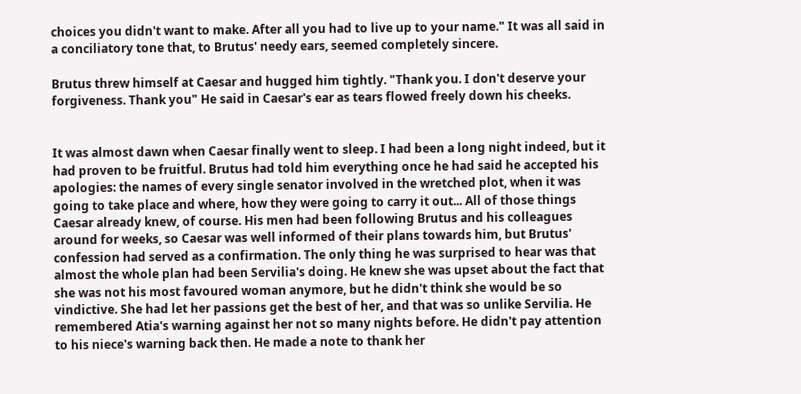choices you didn't want to make. After all you had to live up to your name." It was all said in a conciliatory tone that, to Brutus' needy ears, seemed completely sincere.

Brutus threw himself at Caesar and hugged him tightly. "Thank you. I don't deserve your forgiveness. Thank you" He said in Caesar's ear as tears flowed freely down his cheeks.


It was almost dawn when Caesar finally went to sleep. I had been a long night indeed, but it had proven to be fruitful. Brutus had told him everything once he had said he accepted his apologies: the names of every single senator involved in the wretched plot, when it was going to take place and where, how they were going to carry it out... All of those things Caesar already knew, of course. His men had been following Brutus and his colleagues around for weeks, so Caesar was well informed of their plans towards him, but Brutus' confession had served as a confirmation. The only thing he was surprised to hear was that almost the whole plan had been Servilia's doing. He knew she was upset about the fact that she was not his most favoured woman anymore, but he didn't think she would be so vindictive. She had let her passions get the best of her, and that was so unlike Servilia. He remembered Atia's warning against her not so many nights before. He didn't pay attention to his niece's warning back then. He made a note to thank her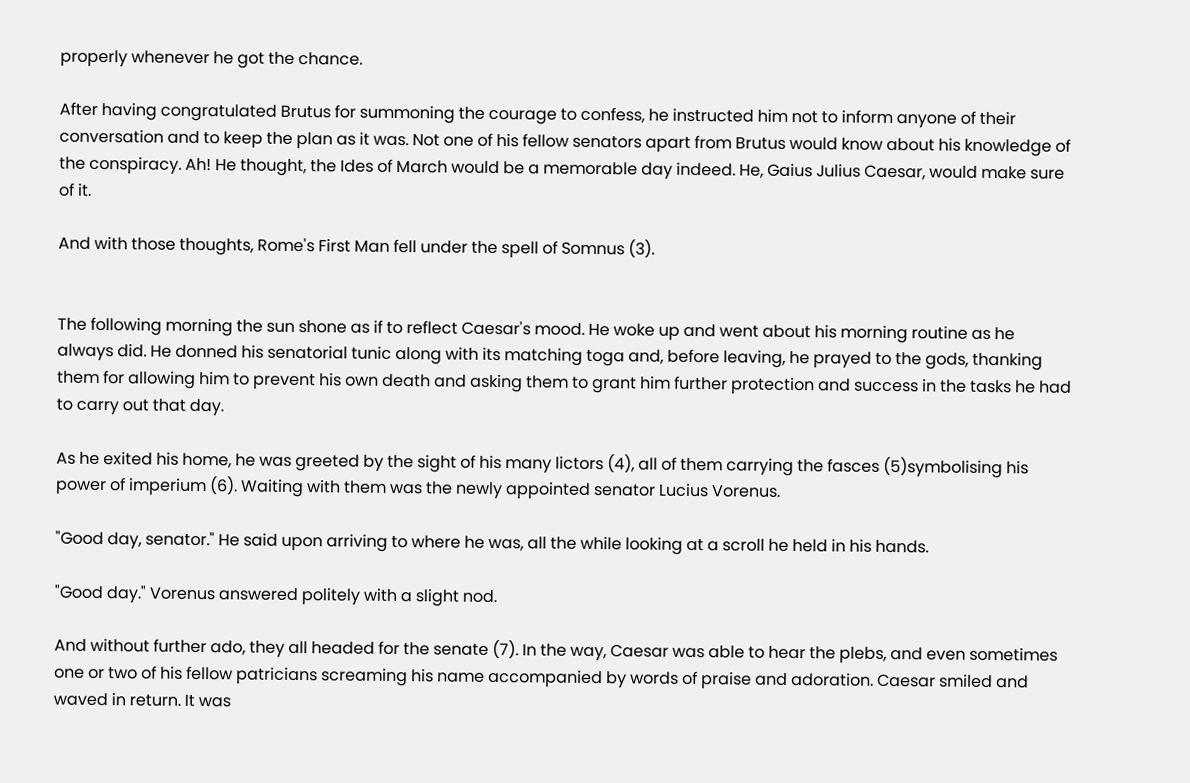properly whenever he got the chance.

After having congratulated Brutus for summoning the courage to confess, he instructed him not to inform anyone of their conversation and to keep the plan as it was. Not one of his fellow senators apart from Brutus would know about his knowledge of the conspiracy. Ah! He thought, the Ides of March would be a memorable day indeed. He, Gaius Julius Caesar, would make sure of it.

And with those thoughts, Rome's First Man fell under the spell of Somnus (3).


The following morning the sun shone as if to reflect Caesar's mood. He woke up and went about his morning routine as he always did. He donned his senatorial tunic along with its matching toga and, before leaving, he prayed to the gods, thanking them for allowing him to prevent his own death and asking them to grant him further protection and success in the tasks he had to carry out that day.

As he exited his home, he was greeted by the sight of his many lictors (4), all of them carrying the fasces (5)symbolising his power of imperium (6). Waiting with them was the newly appointed senator Lucius Vorenus.

"Good day, senator." He said upon arriving to where he was, all the while looking at a scroll he held in his hands.

"Good day." Vorenus answered politely with a slight nod.

And without further ado, they all headed for the senate (7). In the way, Caesar was able to hear the plebs, and even sometimes one or two of his fellow patricians screaming his name accompanied by words of praise and adoration. Caesar smiled and waved in return. It was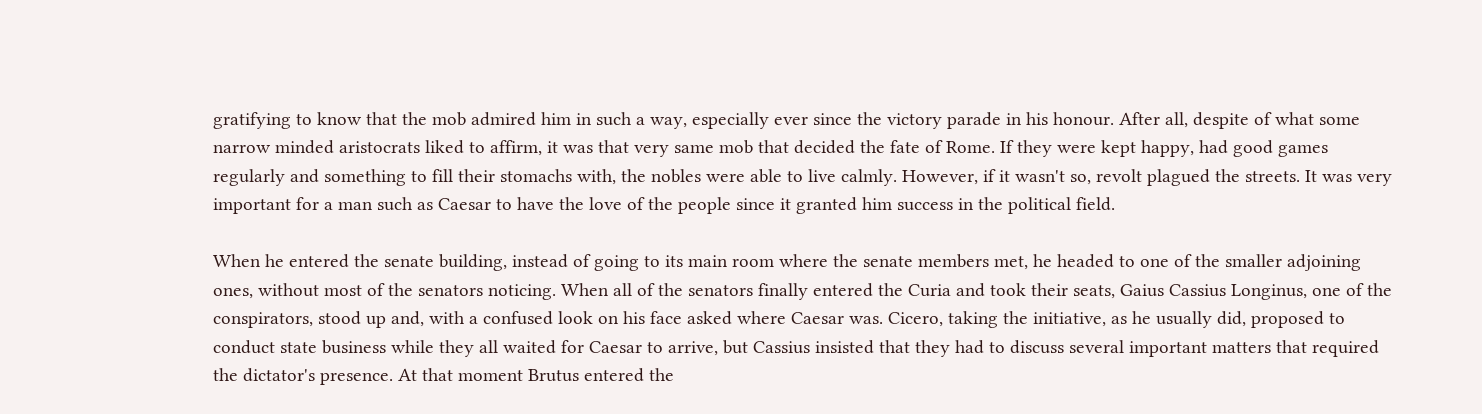gratifying to know that the mob admired him in such a way, especially ever since the victory parade in his honour. After all, despite of what some narrow minded aristocrats liked to affirm, it was that very same mob that decided the fate of Rome. If they were kept happy, had good games regularly and something to fill their stomachs with, the nobles were able to live calmly. However, if it wasn't so, revolt plagued the streets. It was very important for a man such as Caesar to have the love of the people since it granted him success in the political field.

When he entered the senate building, instead of going to its main room where the senate members met, he headed to one of the smaller adjoining ones, without most of the senators noticing. When all of the senators finally entered the Curia and took their seats, Gaius Cassius Longinus, one of the conspirators, stood up and, with a confused look on his face asked where Caesar was. Cicero, taking the initiative, as he usually did, proposed to conduct state business while they all waited for Caesar to arrive, but Cassius insisted that they had to discuss several important matters that required the dictator's presence. At that moment Brutus entered the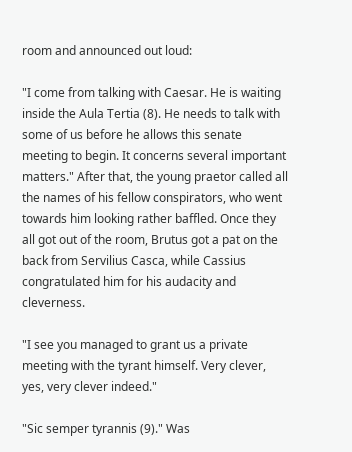room and announced out loud:

"I come from talking with Caesar. He is waiting inside the Aula Tertia (8). He needs to talk with some of us before he allows this senate meeting to begin. It concerns several important matters." After that, the young praetor called all the names of his fellow conspirators, who went towards him looking rather baffled. Once they all got out of the room, Brutus got a pat on the back from Servilius Casca, while Cassius congratulated him for his audacity and cleverness.

"I see you managed to grant us a private meeting with the tyrant himself. Very clever, yes, very clever indeed."

"Sic semper tyrannis (9)." Was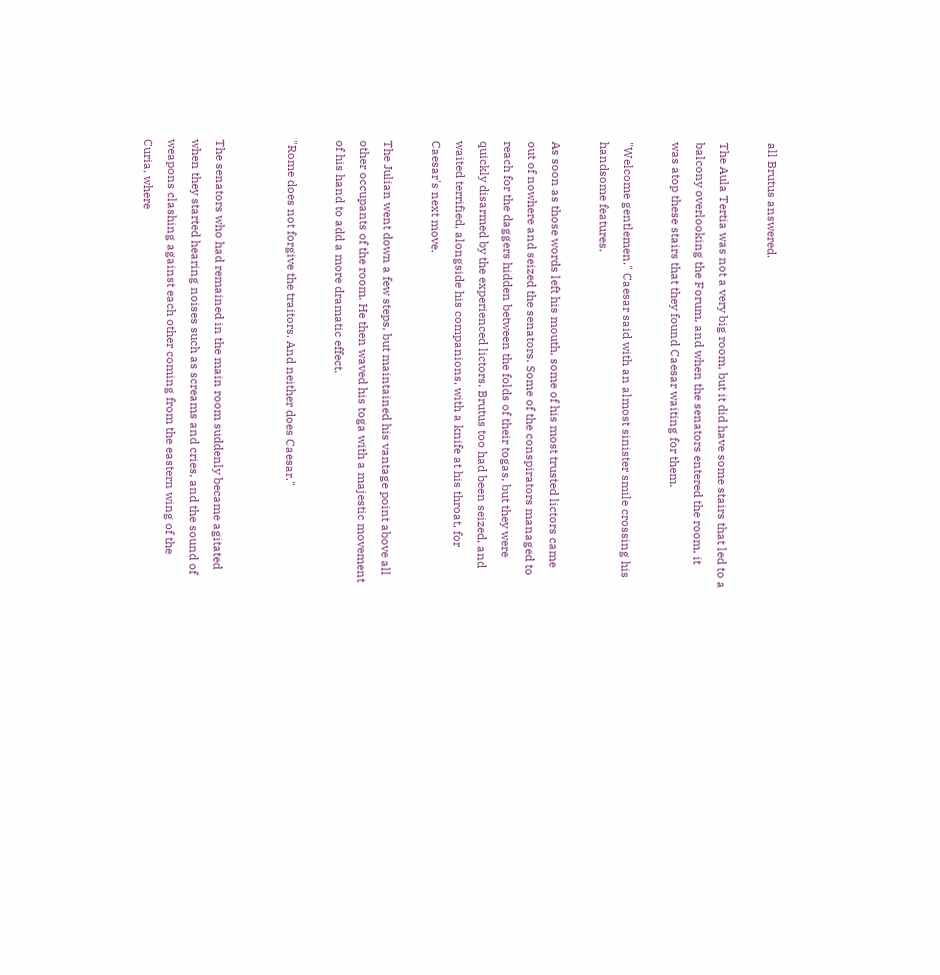all Brutus answered.

The Aula Tertia was not a very big room, but it did have some stairs that led to a balcony overlooking the Forum, and when the senators entered the room, it was atop these stairs that they found Caesar waiting for them.

"Welcome gentlemen." Caesar said with an almost sinister smile crossing his handsome features.

As soon as those words left his mouth, some of his most trusted lictors came out of nowhere and seized the senators. Some of the conspirators managed to reach for the daggers hidden between the folds of their togas, but they were quickly disarmed by the experienced lictors. Brutus too had been seized, and waited terrified, alongside his companions, with a knife at his throat, for Caesar's next move.

The Julian went down a few steps, but maintained his vantage point above all other occupants of the room. He then waved his toga with a majestic movement of his hand to add a more dramatic effect.

"Rome does not forgive the traitors. And neither does Caesar."


The senators who had remained in the main room suddenly became agitated when they started hearing noises such as screams and cries, and the sound of weapons clashing against each other coming from the eastern wing of the Curia, where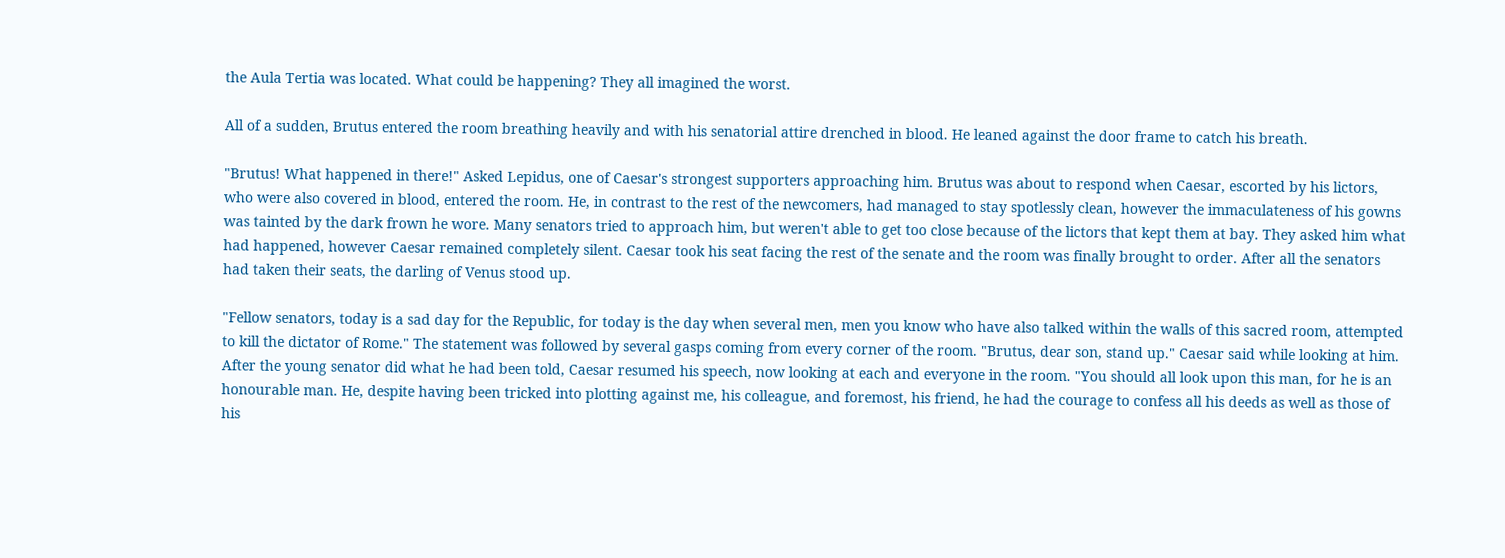the Aula Tertia was located. What could be happening? They all imagined the worst.

All of a sudden, Brutus entered the room breathing heavily and with his senatorial attire drenched in blood. He leaned against the door frame to catch his breath.

"Brutus! What happened in there!" Asked Lepidus, one of Caesar's strongest supporters approaching him. Brutus was about to respond when Caesar, escorted by his lictors, who were also covered in blood, entered the room. He, in contrast to the rest of the newcomers, had managed to stay spotlessly clean, however the immaculateness of his gowns was tainted by the dark frown he wore. Many senators tried to approach him, but weren't able to get too close because of the lictors that kept them at bay. They asked him what had happened, however Caesar remained completely silent. Caesar took his seat facing the rest of the senate and the room was finally brought to order. After all the senators had taken their seats, the darling of Venus stood up.

"Fellow senators, today is a sad day for the Republic, for today is the day when several men, men you know who have also talked within the walls of this sacred room, attempted to kill the dictator of Rome." The statement was followed by several gasps coming from every corner of the room. "Brutus, dear son, stand up." Caesar said while looking at him. After the young senator did what he had been told, Caesar resumed his speech, now looking at each and everyone in the room. "You should all look upon this man, for he is an honourable man. He, despite having been tricked into plotting against me, his colleague, and foremost, his friend, he had the courage to confess all his deeds as well as those of his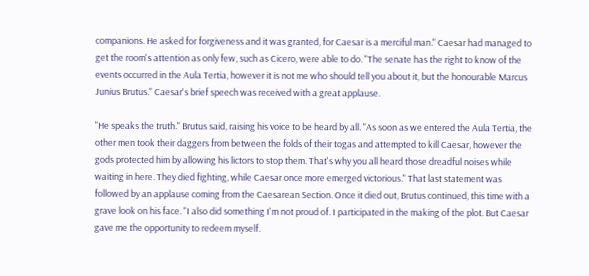companions. He asked for forgiveness and it was granted, for Caesar is a merciful man." Caesar had managed to get the room's attention as only few, such as Cicero, were able to do. "The senate has the right to know of the events occurred in the Aula Tertia, however it is not me who should tell you about it, but the honourable Marcus Junius Brutus." Caesar's brief speech was received with a great applause.

"He speaks the truth." Brutus said, raising his voice to be heard by all. "As soon as we entered the Aula Tertia, the other men took their daggers from between the folds of their togas and attempted to kill Caesar, however the gods protected him by allowing his lictors to stop them. That's why you all heard those dreadful noises while waiting in here. They died fighting, while Caesar once more emerged victorious." That last statement was followed by an applause coming from the Caesarean Section. Once it died out, Brutus continued, this time with a grave look on his face. "I also did something I'm not proud of. I participated in the making of the plot. But Caesar gave me the opportunity to redeem myself.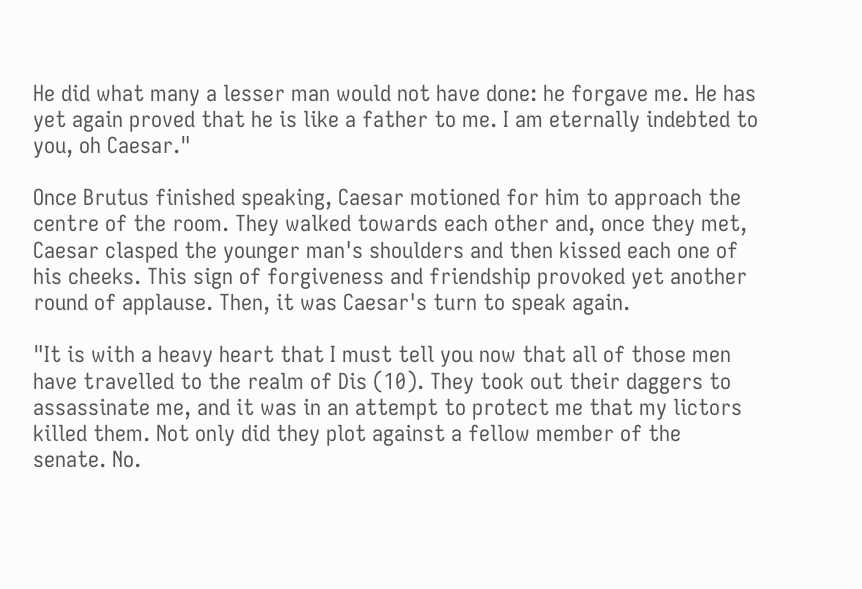He did what many a lesser man would not have done: he forgave me. He has yet again proved that he is like a father to me. I am eternally indebted to you, oh Caesar."

Once Brutus finished speaking, Caesar motioned for him to approach the centre of the room. They walked towards each other and, once they met, Caesar clasped the younger man's shoulders and then kissed each one of his cheeks. This sign of forgiveness and friendship provoked yet another round of applause. Then, it was Caesar's turn to speak again.

"It is with a heavy heart that I must tell you now that all of those men have travelled to the realm of Dis (10). They took out their daggers to assassinate me, and it was in an attempt to protect me that my lictors killed them. Not only did they plot against a fellow member of the senate. No.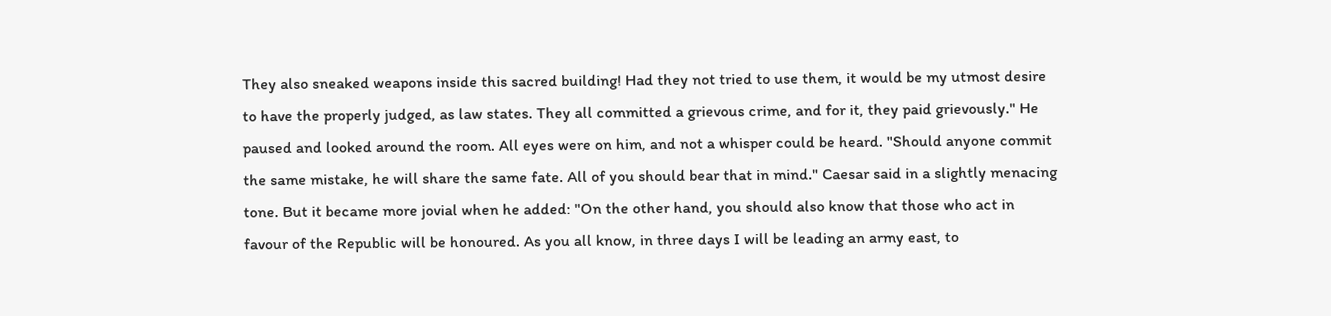They also sneaked weapons inside this sacred building! Had they not tried to use them, it would be my utmost desire to have the properly judged, as law states. They all committed a grievous crime, and for it, they paid grievously." He paused and looked around the room. All eyes were on him, and not a whisper could be heard. "Should anyone commit the same mistake, he will share the same fate. All of you should bear that in mind." Caesar said in a slightly menacing tone. But it became more jovial when he added: "On the other hand, you should also know that those who act in favour of the Republic will be honoured. As you all know, in three days I will be leading an army east, to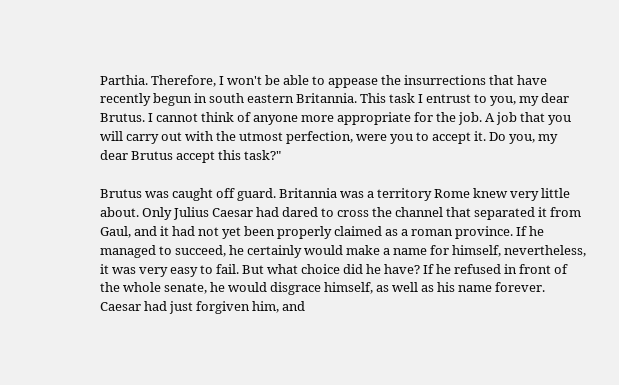Parthia. Therefore, I won't be able to appease the insurrections that have recently begun in south eastern Britannia. This task I entrust to you, my dear Brutus. I cannot think of anyone more appropriate for the job. A job that you will carry out with the utmost perfection, were you to accept it. Do you, my dear Brutus accept this task?"

Brutus was caught off guard. Britannia was a territory Rome knew very little about. Only Julius Caesar had dared to cross the channel that separated it from Gaul, and it had not yet been properly claimed as a roman province. If he managed to succeed, he certainly would make a name for himself, nevertheless, it was very easy to fail. But what choice did he have? If he refused in front of the whole senate, he would disgrace himself, as well as his name forever. Caesar had just forgiven him, and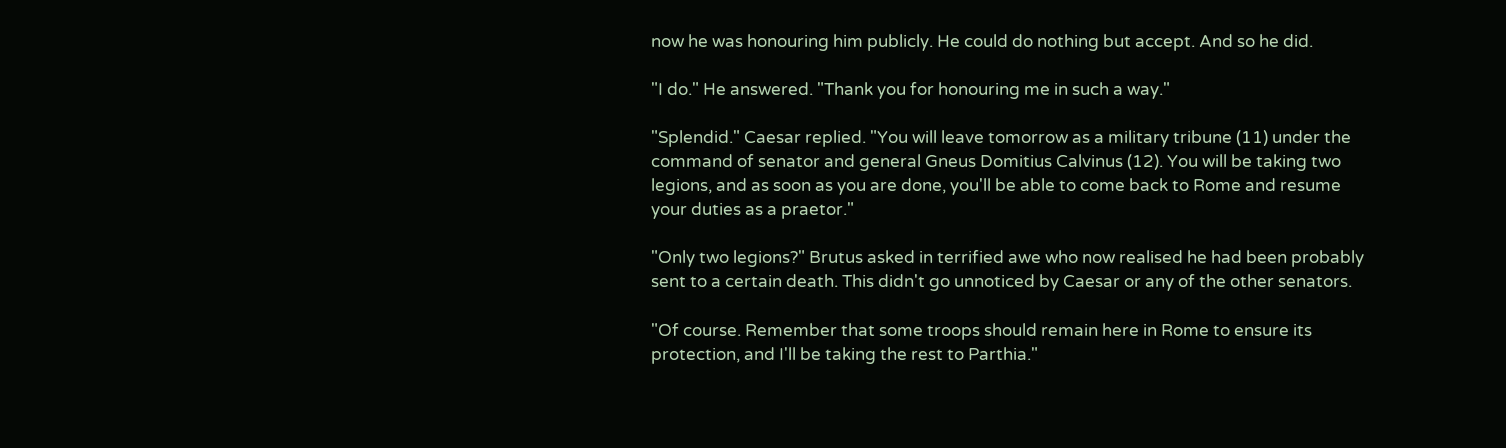now he was honouring him publicly. He could do nothing but accept. And so he did.

"I do." He answered. "Thank you for honouring me in such a way."

"Splendid." Caesar replied. "You will leave tomorrow as a military tribune (11) under the command of senator and general Gneus Domitius Calvinus (12). You will be taking two legions, and as soon as you are done, you'll be able to come back to Rome and resume your duties as a praetor."

"Only two legions?" Brutus asked in terrified awe who now realised he had been probably sent to a certain death. This didn't go unnoticed by Caesar or any of the other senators.

"Of course. Remember that some troops should remain here in Rome to ensure its protection, and I'll be taking the rest to Parthia."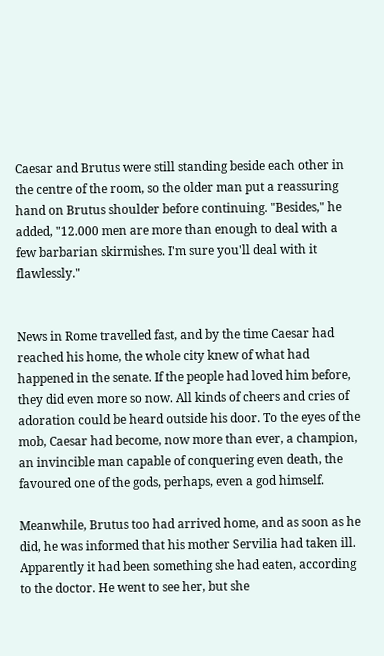Caesar and Brutus were still standing beside each other in the centre of the room, so the older man put a reassuring hand on Brutus shoulder before continuing. "Besides," he added, "12.000 men are more than enough to deal with a few barbarian skirmishes. I'm sure you'll deal with it flawlessly."


News in Rome travelled fast, and by the time Caesar had reached his home, the whole city knew of what had happened in the senate. If the people had loved him before, they did even more so now. All kinds of cheers and cries of adoration could be heard outside his door. To the eyes of the mob, Caesar had become, now more than ever, a champion, an invincible man capable of conquering even death, the favoured one of the gods, perhaps, even a god himself.

Meanwhile, Brutus too had arrived home, and as soon as he did, he was informed that his mother Servilia had taken ill. Apparently it had been something she had eaten, according to the doctor. He went to see her, but she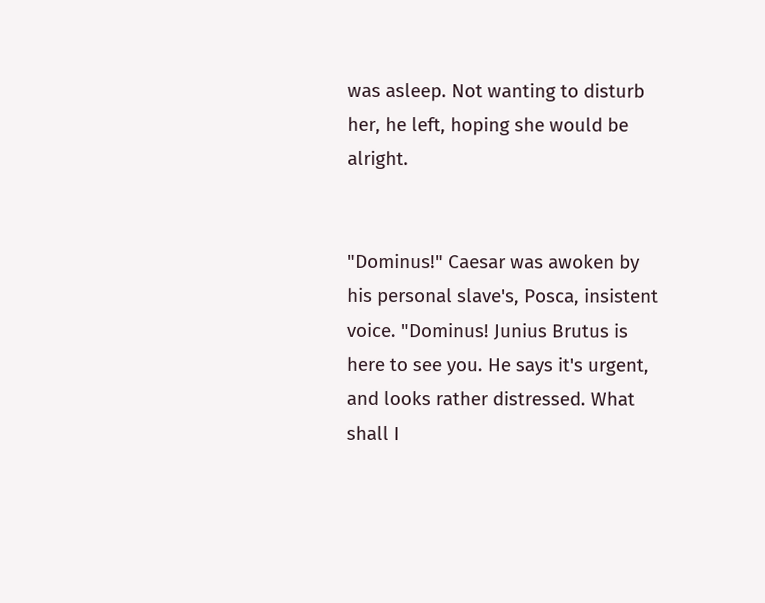was asleep. Not wanting to disturb her, he left, hoping she would be alright.


"Dominus!" Caesar was awoken by his personal slave's, Posca, insistent voice. "Dominus! Junius Brutus is here to see you. He says it's urgent, and looks rather distressed. What shall I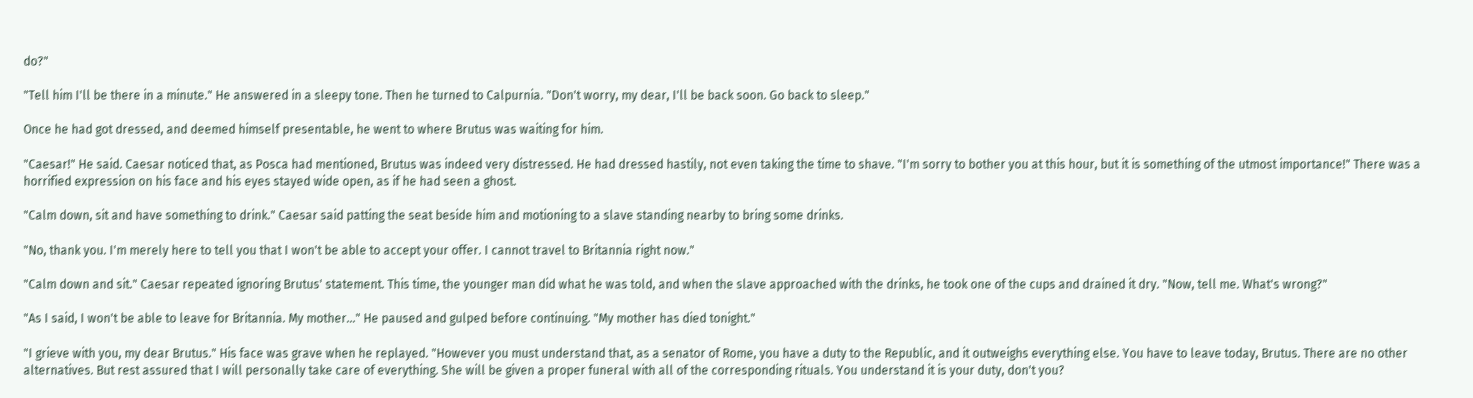do?"

"Tell him I'll be there in a minute." He answered in a sleepy tone. Then he turned to Calpurnia. "Don't worry, my dear, I'll be back soon. Go back to sleep."

Once he had got dressed, and deemed himself presentable, he went to where Brutus was waiting for him.

"Caesar!" He said. Caesar noticed that, as Posca had mentioned, Brutus was indeed very distressed. He had dressed hastily, not even taking the time to shave. "I'm sorry to bother you at this hour, but it is something of the utmost importance!" There was a horrified expression on his face and his eyes stayed wide open, as if he had seen a ghost.

"Calm down, sit and have something to drink." Caesar said patting the seat beside him and motioning to a slave standing nearby to bring some drinks.

"No, thank you. I'm merely here to tell you that I won't be able to accept your offer. I cannot travel to Britannia right now."

"Calm down and sit." Caesar repeated ignoring Brutus' statement. This time, the younger man did what he was told, and when the slave approached with the drinks, he took one of the cups and drained it dry. "Now, tell me. What's wrong?"

"As I said, I won't be able to leave for Britannia. My mother..." He paused and gulped before continuing. "My mother has died tonight."

"I grieve with you, my dear Brutus." His face was grave when he replayed. "However you must understand that, as a senator of Rome, you have a duty to the Republic, and it outweighs everything else. You have to leave today, Brutus. There are no other alternatives. But rest assured that I will personally take care of everything. She will be given a proper funeral with all of the corresponding rituals. You understand it is your duty, don't you?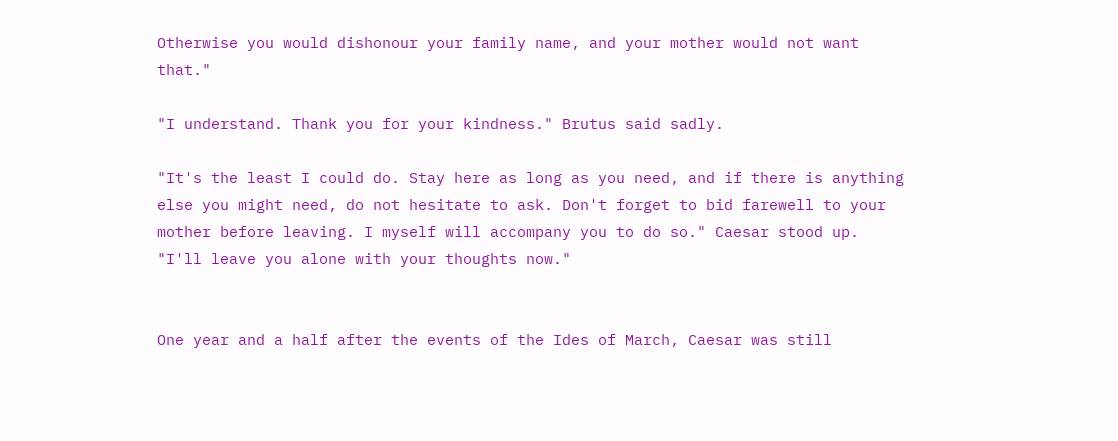Otherwise you would dishonour your family name, and your mother would not want that."

"I understand. Thank you for your kindness." Brutus said sadly.

"It's the least I could do. Stay here as long as you need, and if there is anything else you might need, do not hesitate to ask. Don't forget to bid farewell to your mother before leaving. I myself will accompany you to do so." Caesar stood up. "I'll leave you alone with your thoughts now."


One year and a half after the events of the Ides of March, Caesar was still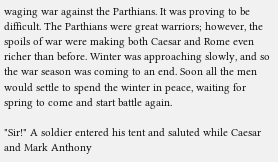waging war against the Parthians. It was proving to be difficult. The Parthians were great warriors; however, the spoils of war were making both Caesar and Rome even richer than before. Winter was approaching slowly, and so the war season was coming to an end. Soon all the men would settle to spend the winter in peace, waiting for spring to come and start battle again.

"Sir!" A soldier entered his tent and saluted while Caesar and Mark Anthony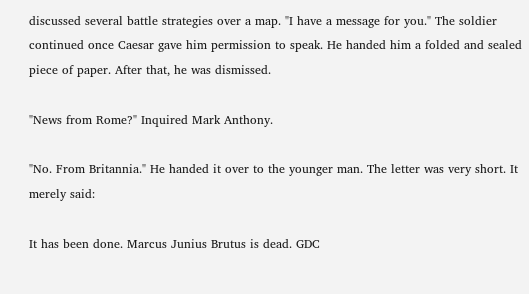discussed several battle strategies over a map. "I have a message for you." The soldier continued once Caesar gave him permission to speak. He handed him a folded and sealed piece of paper. After that, he was dismissed.

"News from Rome?" Inquired Mark Anthony.

"No. From Britannia." He handed it over to the younger man. The letter was very short. It merely said:

It has been done. Marcus Junius Brutus is dead. GDC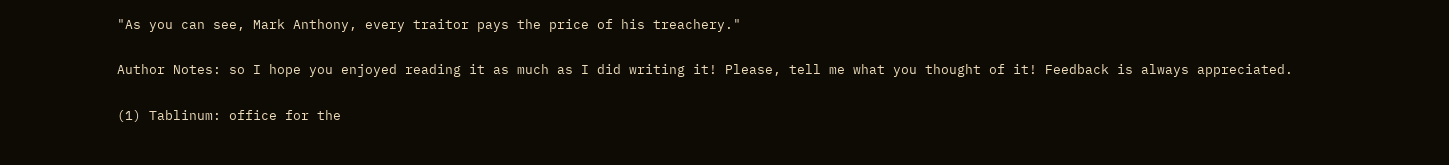"As you can see, Mark Anthony, every traitor pays the price of his treachery."

Author Notes: so I hope you enjoyed reading it as much as I did writing it! Please, tell me what you thought of it! Feedback is always appreciated.

(1) Tablinum: office for the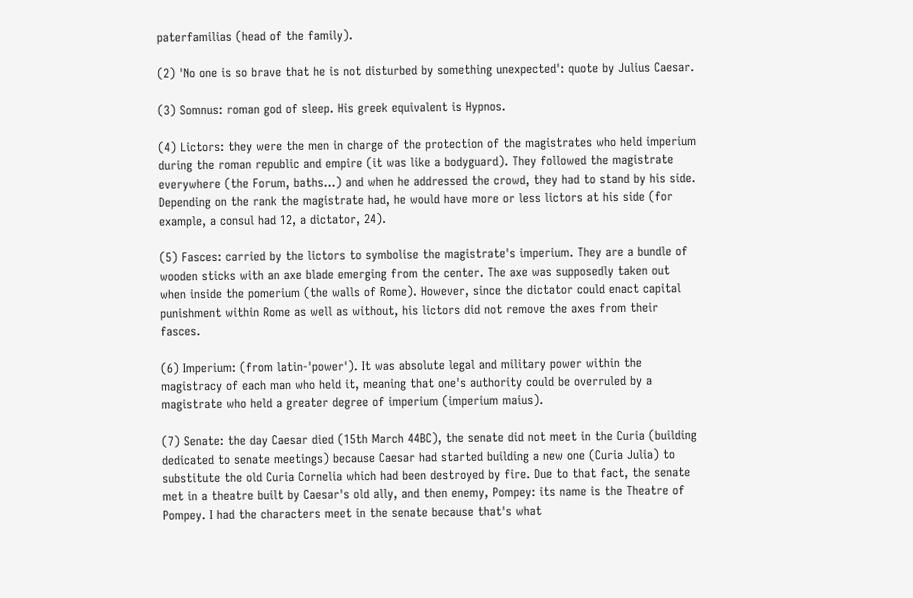paterfamilias (head of the family).

(2) 'No one is so brave that he is not disturbed by something unexpected': quote by Julius Caesar.

(3) Somnus: roman god of sleep. His greek equivalent is Hypnos.

(4) Lictors: they were the men in charge of the protection of the magistrates who held imperium during the roman republic and empire (it was like a bodyguard). They followed the magistrate everywhere (the Forum, baths...) and when he addressed the crowd, they had to stand by his side. Depending on the rank the magistrate had, he would have more or less lictors at his side (for example, a consul had 12, a dictator, 24).

(5) Fasces: carried by the lictors to symbolise the magistrate's imperium. They are a bundle of wooden sticks with an axe blade emerging from the center. The axe was supposedly taken out when inside the pomerium (the walls of Rome). However, since the dictator could enact capital punishment within Rome as well as without, his lictors did not remove the axes from their fasces.

(6) Imperium: (from latin-'power'). It was absolute legal and military power within the magistracy of each man who held it, meaning that one's authority could be overruled by a magistrate who held a greater degree of imperium (imperium maius).

(7) Senate: the day Caesar died (15th March 44BC), the senate did not meet in the Curia (building dedicated to senate meetings) because Caesar had started building a new one (Curia Julia) to substitute the old Curia Cornelia which had been destroyed by fire. Due to that fact, the senate met in a theatre built by Caesar's old ally, and then enemy, Pompey: its name is the Theatre of Pompey. I had the characters meet in the senate because that's what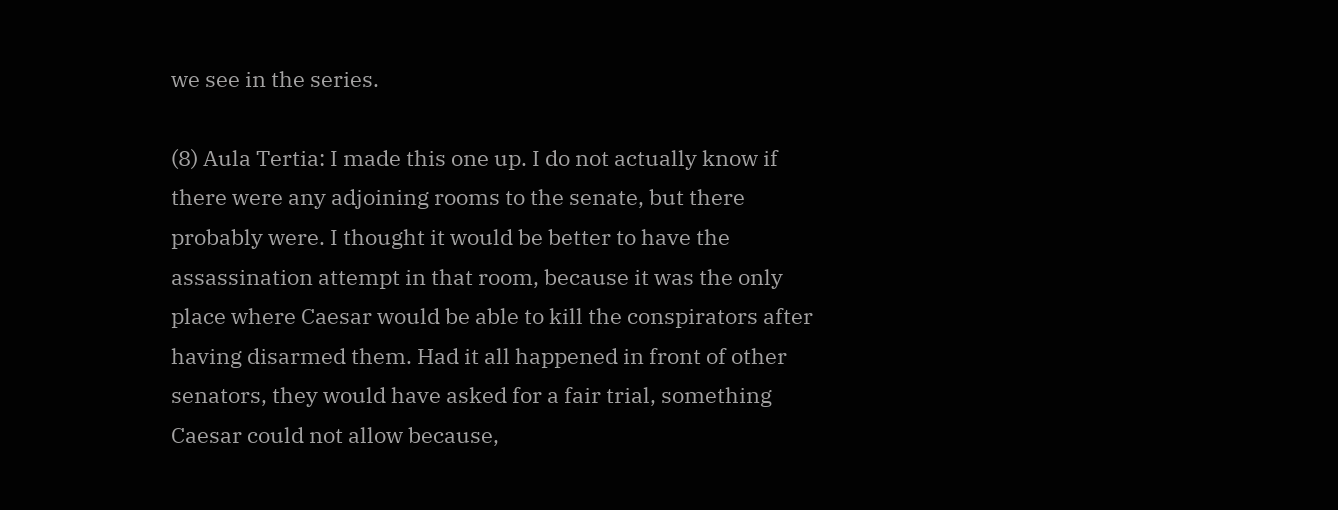we see in the series.

(8) Aula Tertia: I made this one up. I do not actually know if there were any adjoining rooms to the senate, but there probably were. I thought it would be better to have the assassination attempt in that room, because it was the only place where Caesar would be able to kill the conspirators after having disarmed them. Had it all happened in front of other senators, they would have asked for a fair trial, something Caesar could not allow because,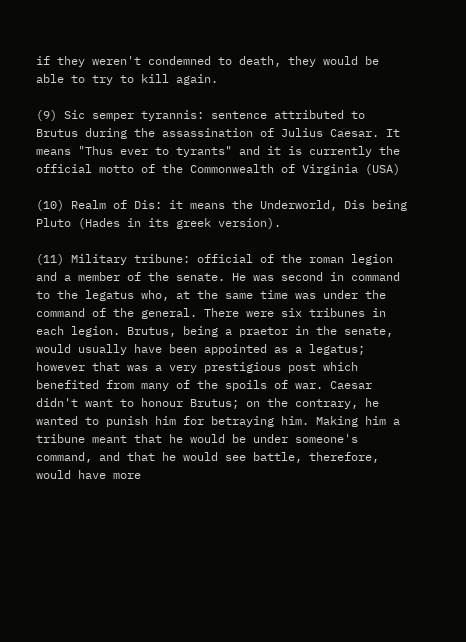if they weren't condemned to death, they would be able to try to kill again.

(9) Sic semper tyrannis: sentence attributed to Brutus during the assassination of Julius Caesar. It means "Thus ever to tyrants" and it is currently the official motto of the Commonwealth of Virginia (USA)

(10) Realm of Dis: it means the Underworld, Dis being Pluto (Hades in its greek version).

(11) Military tribune: official of the roman legion and a member of the senate. He was second in command to the legatus who, at the same time was under the command of the general. There were six tribunes in each legion. Brutus, being a praetor in the senate, would usually have been appointed as a legatus; however that was a very prestigious post which benefited from many of the spoils of war. Caesar didn't want to honour Brutus; on the contrary, he wanted to punish him for betraying him. Making him a tribune meant that he would be under someone's command, and that he would see battle, therefore, would have more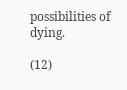possibilities of dying.

(12)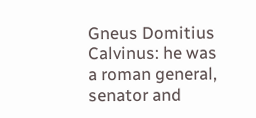Gneus Domitius Calvinus: he was a roman general, senator and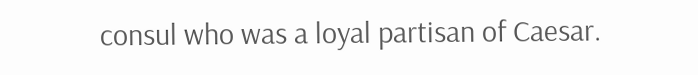consul who was a loyal partisan of Caesar.